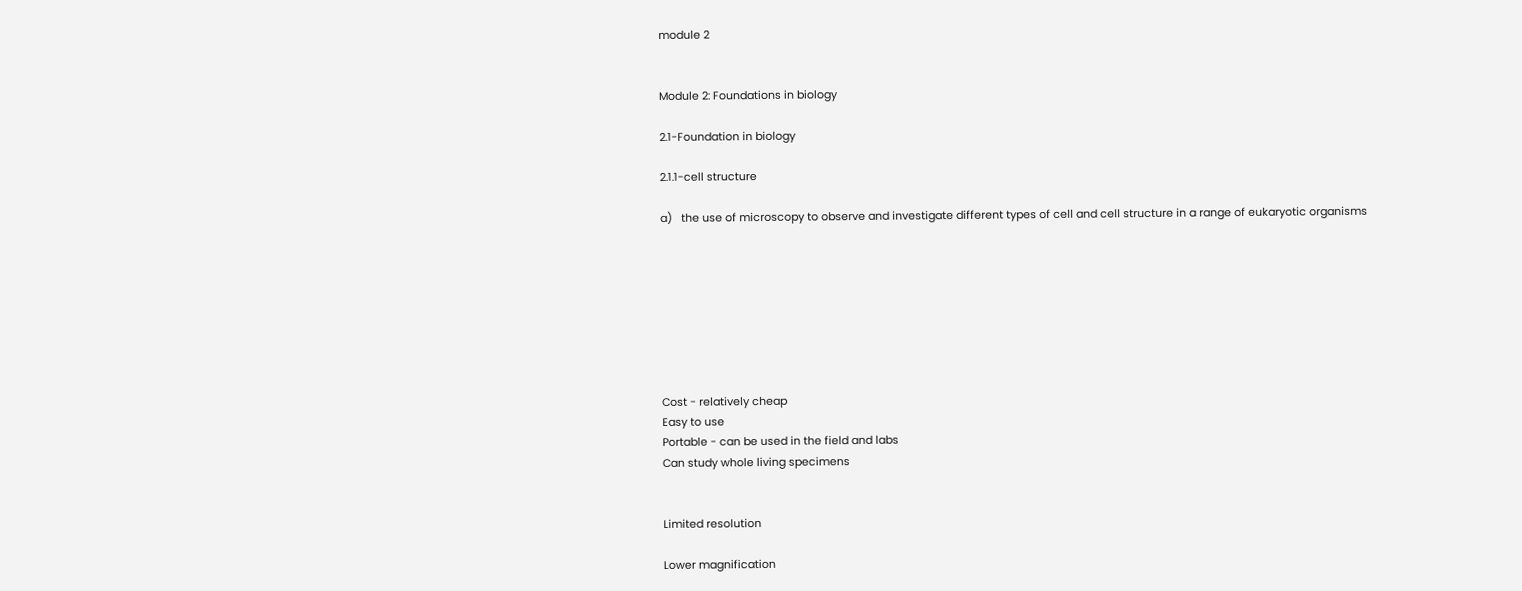module 2


Module 2: Foundations in biology

2.1-Foundation in biology

2.1.1-cell structure

a)   the use of microscopy to observe and investigate different types of cell and cell structure in a range of eukaryotic organisms








Cost - relatively cheap
Easy to use
Portable - can be used in the field and labs
Can study whole living specimens


Limited resolution

Lower magnification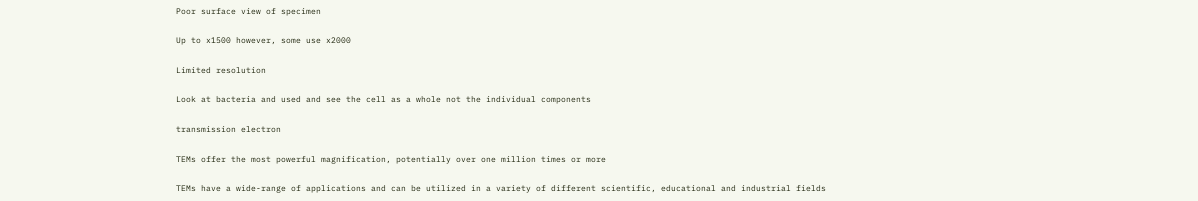Poor surface view of specimen

Up to x1500 however, some use x2000

Limited resolution

Look at bacteria and used and see the cell as a whole not the individual components

transmission electron

TEMs offer the most powerful magnification, potentially over one million times or more

TEMs have a wide-range of applications and can be utilized in a variety of different scientific, educational and industrial fields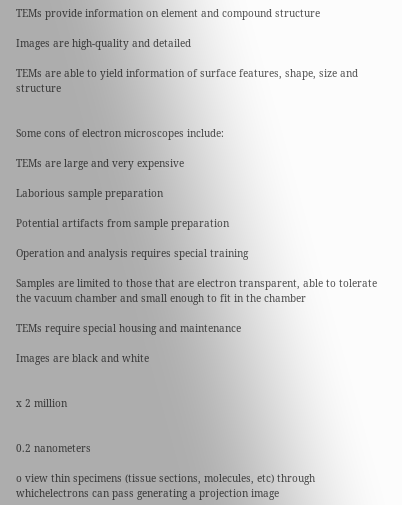TEMs provide information on element and compound structure

Images are high-quality and detailed

TEMs are able to yield information of surface features, shape, size and structure


Some cons of electron microscopes include:

TEMs are large and very expensive

Laborious sample preparation

Potential artifacts from sample preparation

Operation and analysis requires special training

Samples are limited to those that are electron transparent, able to tolerate the vacuum chamber and small enough to fit in the chamber

TEMs require special housing and maintenance

Images are black and white


x 2 million


0.2 nanometers

o view thin specimens (tissue sections, molecules, etc) through whichelectrons can pass generating a projection image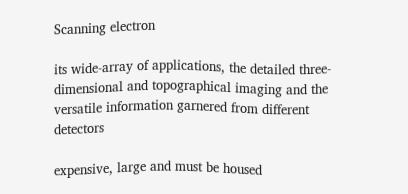Scanning electron

its wide-array of applications, the detailed three-dimensional and topographical imaging and the versatile information garnered from different detectors

expensive, large and must be housed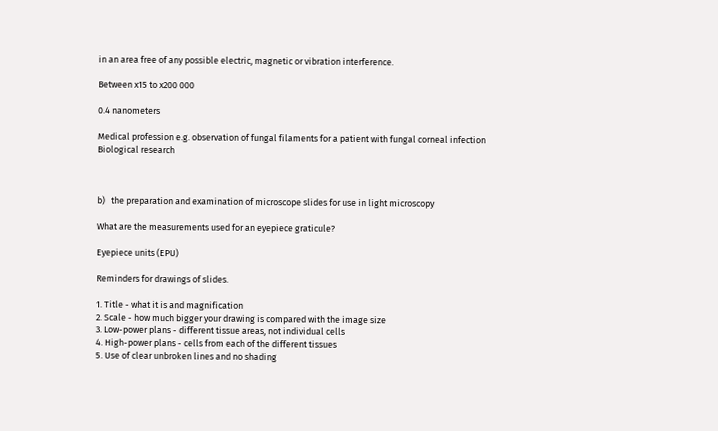in an area free of any possible electric, magnetic or vibration interference.

Between x15 to x200 000

0.4 nanometers

Medical profession e.g. observation of fungal filaments for a patient with fungal corneal infection
Biological research



b)   the preparation and examination of microscope slides for use in light microscopy

What are the measurements used for an eyepiece graticule?

Eyepiece units (EPU)

Reminders for drawings of slides.

1. Title - what it is and magnification
2. Scale - how much bigger your drawing is compared with the image size
3. Low-power plans - different tissue areas, not individual cells
4. High-power plans - cells from each of the different tissues
5. Use of clear unbroken lines and no shading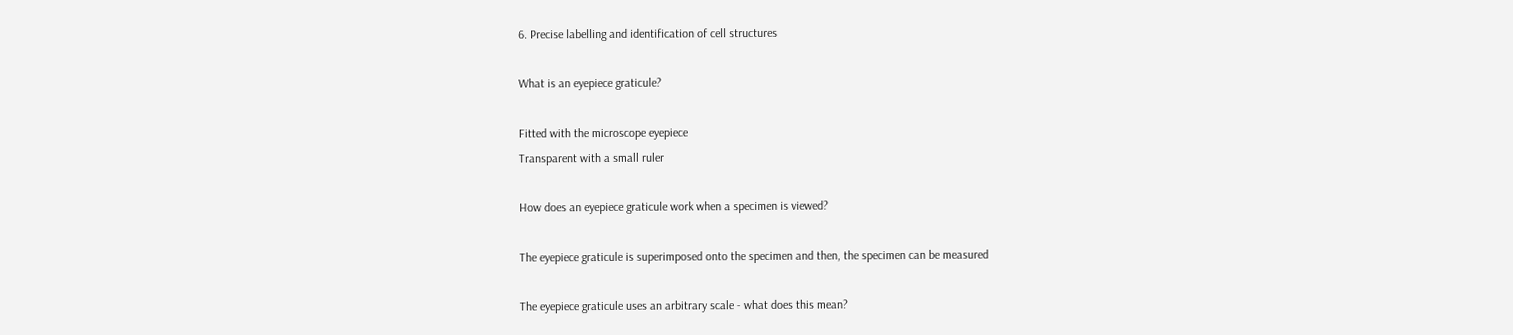6. Precise labelling and identification of cell structures

What is an eyepiece graticule?

Fitted with the microscope eyepiece
Transparent with a small ruler

How does an eyepiece graticule work when a specimen is viewed?

The eyepiece graticule is superimposed onto the specimen and then, the specimen can be measured

The eyepiece graticule uses an arbitrary scale - what does this mean?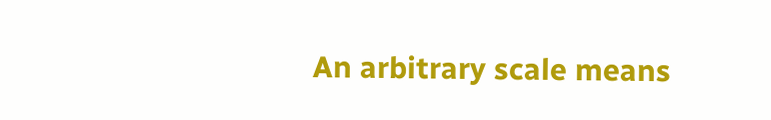An arbitrary scale means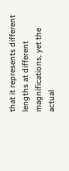that it represents different lengths at different magnifications, yet the actual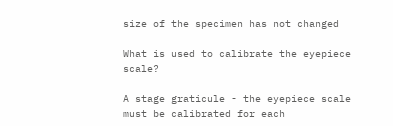size of the specimen has not changed

What is used to calibrate the eyepiece scale?

A stage graticule - the eyepiece scale must be calibrated for each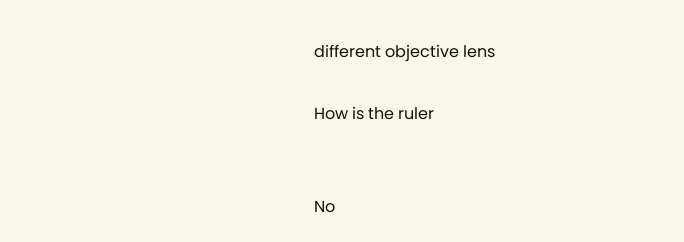different objective lens

How is the ruler


No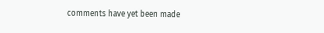comments have yet been made